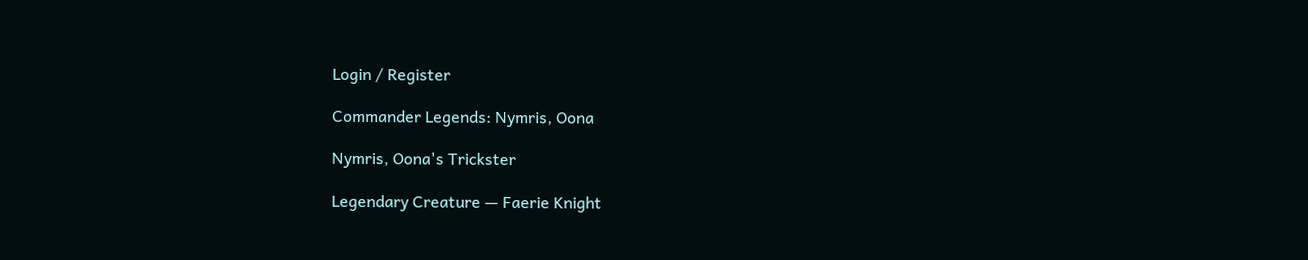Login / Register

Commander Legends: Nymris, Oona

Nymris, Oona's Trickster

Legendary Creature — Faerie Knight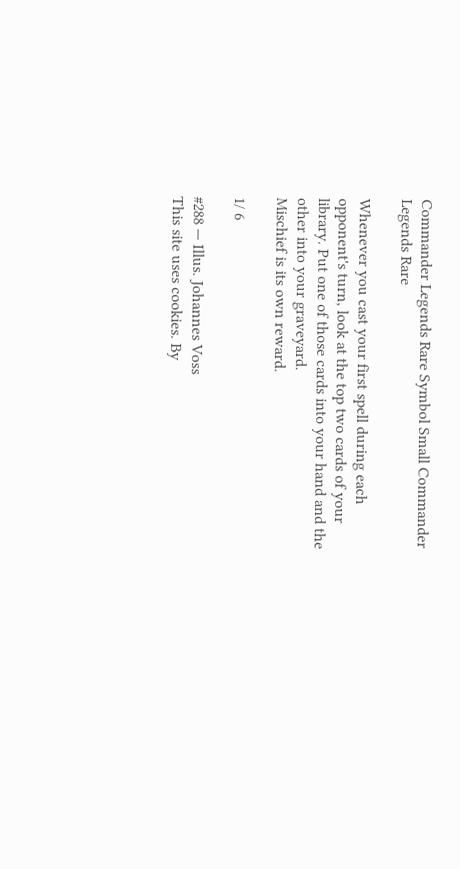Commander Legends Rare Symbol Small Commander Legends Rare

Whenever you cast your first spell during each opponent's turn, look at the top two cards of your library. Put one of those cards into your hand and the other into your graveyard.
Mischief is its own reward.

1/ 6

#288 — Illus. Johannes Voss
This site uses cookies. By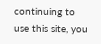continuing to use this site, you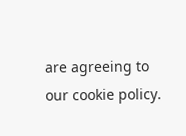are agreeing to our cookie policy.